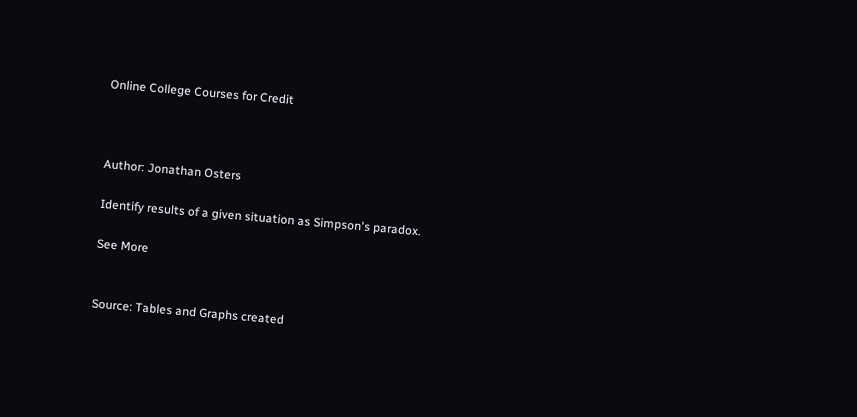Online College Courses for Credit



Author: Jonathan Osters

Identify results of a given situation as Simpson's paradox.

See More


Source: Tables and Graphs created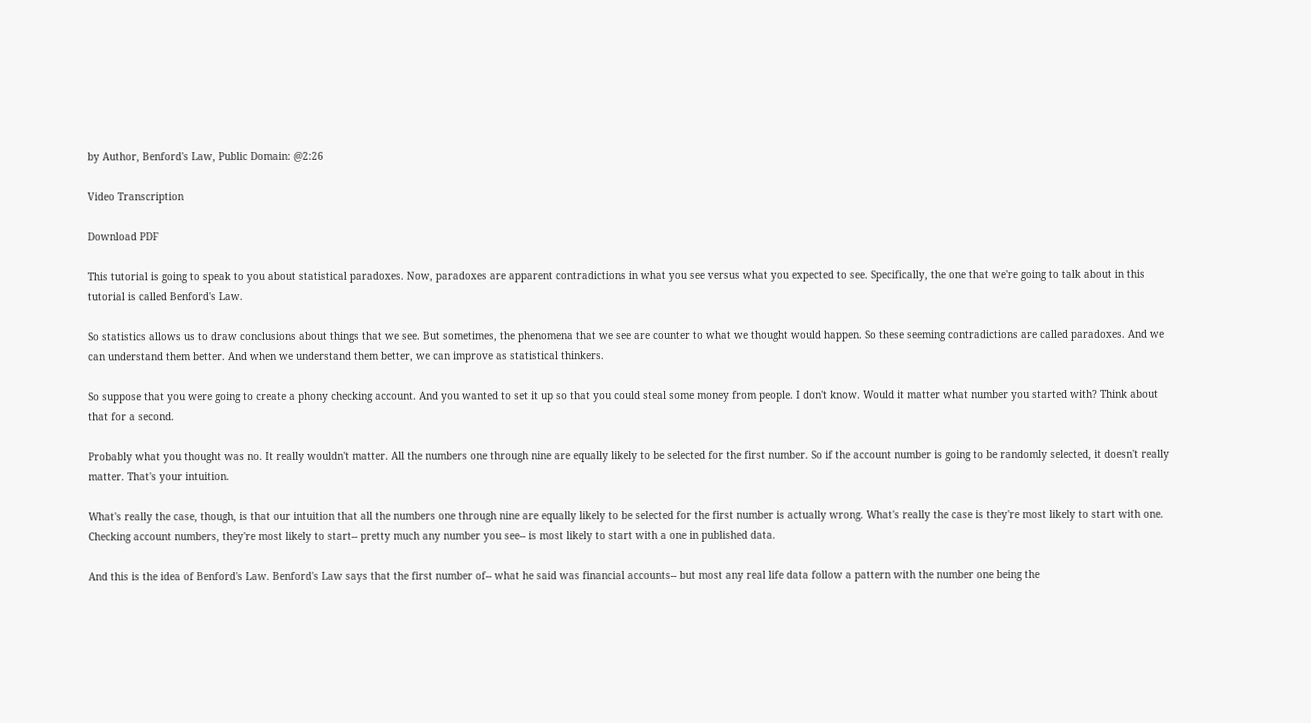by Author, Benford's Law, Public Domain: @2:26

Video Transcription

Download PDF

This tutorial is going to speak to you about statistical paradoxes. Now, paradoxes are apparent contradictions in what you see versus what you expected to see. Specifically, the one that we're going to talk about in this tutorial is called Benford's Law.

So statistics allows us to draw conclusions about things that we see. But sometimes, the phenomena that we see are counter to what we thought would happen. So these seeming contradictions are called paradoxes. And we can understand them better. And when we understand them better, we can improve as statistical thinkers.

So suppose that you were going to create a phony checking account. And you wanted to set it up so that you could steal some money from people. I don't know. Would it matter what number you started with? Think about that for a second.

Probably what you thought was no. It really wouldn't matter. All the numbers one through nine are equally likely to be selected for the first number. So if the account number is going to be randomly selected, it doesn't really matter. That's your intuition.

What's really the case, though, is that our intuition that all the numbers one through nine are equally likely to be selected for the first number is actually wrong. What's really the case is they're most likely to start with one. Checking account numbers, they're most likely to start-- pretty much any number you see-- is most likely to start with a one in published data.

And this is the idea of Benford's Law. Benford's Law says that the first number of-- what he said was financial accounts-- but most any real life data follow a pattern with the number one being the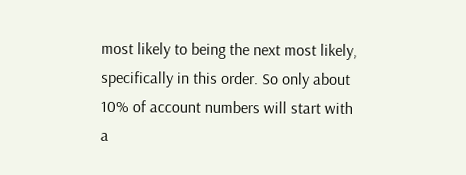most likely to being the next most likely, specifically in this order. So only about 10% of account numbers will start with a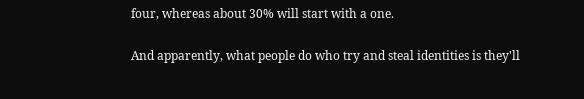four, whereas about 30% will start with a one.

And apparently, what people do who try and steal identities is they'll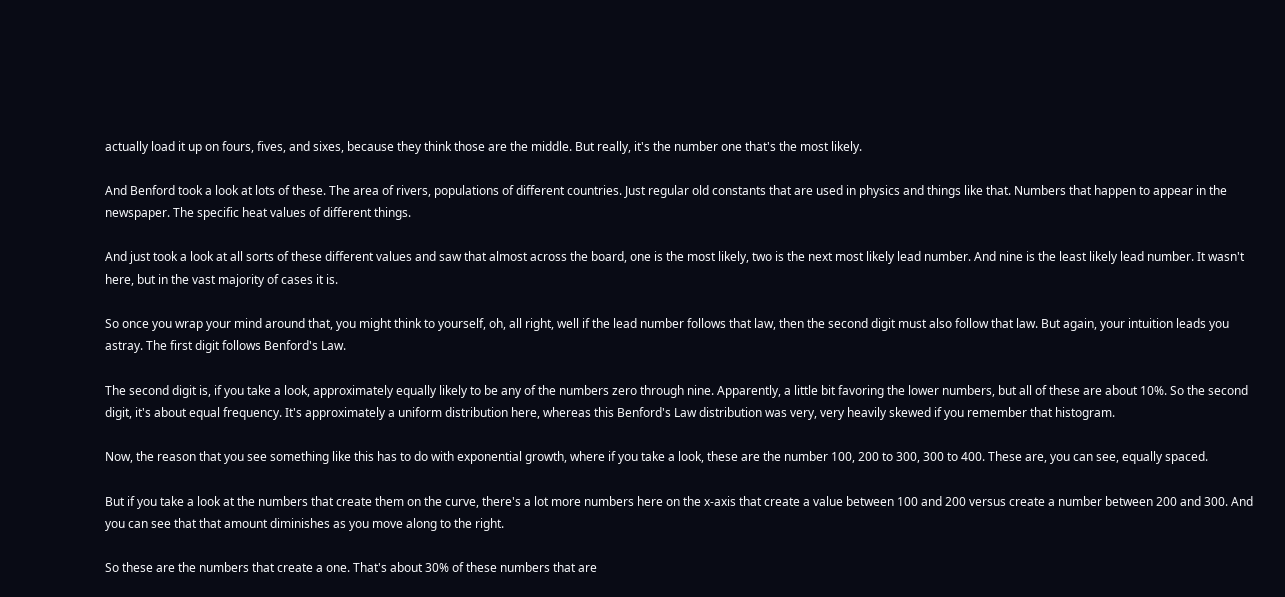actually load it up on fours, fives, and sixes, because they think those are the middle. But really, it's the number one that's the most likely.

And Benford took a look at lots of these. The area of rivers, populations of different countries. Just regular old constants that are used in physics and things like that. Numbers that happen to appear in the newspaper. The specific heat values of different things.

And just took a look at all sorts of these different values and saw that almost across the board, one is the most likely, two is the next most likely lead number. And nine is the least likely lead number. It wasn't here, but in the vast majority of cases it is.

So once you wrap your mind around that, you might think to yourself, oh, all right, well if the lead number follows that law, then the second digit must also follow that law. But again, your intuition leads you astray. The first digit follows Benford's Law.

The second digit is, if you take a look, approximately equally likely to be any of the numbers zero through nine. Apparently, a little bit favoring the lower numbers, but all of these are about 10%. So the second digit, it's about equal frequency. It's approximately a uniform distribution here, whereas this Benford's Law distribution was very, very heavily skewed if you remember that histogram.

Now, the reason that you see something like this has to do with exponential growth, where if you take a look, these are the number 100, 200 to 300, 300 to 400. These are, you can see, equally spaced.

But if you take a look at the numbers that create them on the curve, there's a lot more numbers here on the x-axis that create a value between 100 and 200 versus create a number between 200 and 300. And you can see that that amount diminishes as you move along to the right.

So these are the numbers that create a one. That's about 30% of these numbers that are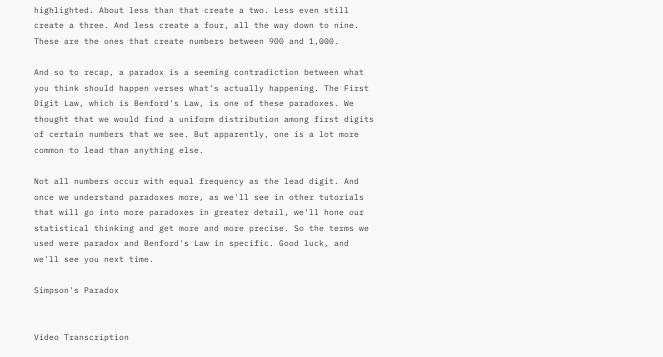highlighted. About less than that create a two. Less even still create a three. And less create a four, all the way down to nine. These are the ones that create numbers between 900 and 1,000.

And so to recap, a paradox is a seeming contradiction between what you think should happen verses what's actually happening. The First Digit Law, which is Benford's Law, is one of these paradoxes. We thought that we would find a uniform distribution among first digits of certain numbers that we see. But apparently, one is a lot more common to lead than anything else.

Not all numbers occur with equal frequency as the lead digit. And once we understand paradoxes more, as we'll see in other tutorials that will go into more paradoxes in greater detail, we'll hone our statistical thinking and get more and more precise. So the terms we used were paradox and Benford's Law in specific. Good luck, and we'll see you next time.

Simpson's Paradox


Video Transcription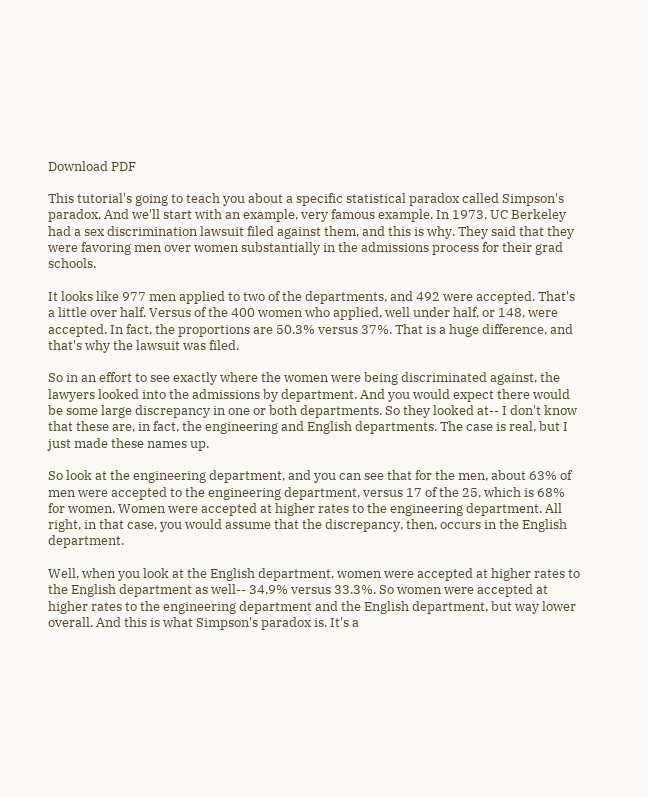Download PDF

This tutorial's going to teach you about a specific statistical paradox called Simpson's paradox. And we'll start with an example, very famous example. In 1973, UC Berkeley had a sex discrimination lawsuit filed against them, and this is why. They said that they were favoring men over women substantially in the admissions process for their grad schools.

It looks like 977 men applied to two of the departments, and 492 were accepted. That's a little over half. Versus of the 400 women who applied, well under half, or 148, were accepted. In fact, the proportions are 50.3% versus 37%. That is a huge difference, and that's why the lawsuit was filed.

So in an effort to see exactly where the women were being discriminated against, the lawyers looked into the admissions by department. And you would expect there would be some large discrepancy in one or both departments. So they looked at-- I don't know that these are, in fact, the engineering and English departments. The case is real, but I just made these names up.

So look at the engineering department, and you can see that for the men, about 63% of men were accepted to the engineering department, versus 17 of the 25, which is 68% for women. Women were accepted at higher rates to the engineering department. All right, in that case, you would assume that the discrepancy, then, occurs in the English department.

Well, when you look at the English department, women were accepted at higher rates to the English department as well-- 34.9% versus 33.3%. So women were accepted at higher rates to the engineering department and the English department, but way lower overall. And this is what Simpson's paradox is. It's a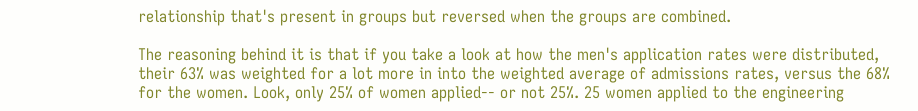relationship that's present in groups but reversed when the groups are combined.

The reasoning behind it is that if you take a look at how the men's application rates were distributed, their 63% was weighted for a lot more in into the weighted average of admissions rates, versus the 68% for the women. Look, only 25% of women applied-- or not 25%. 25 women applied to the engineering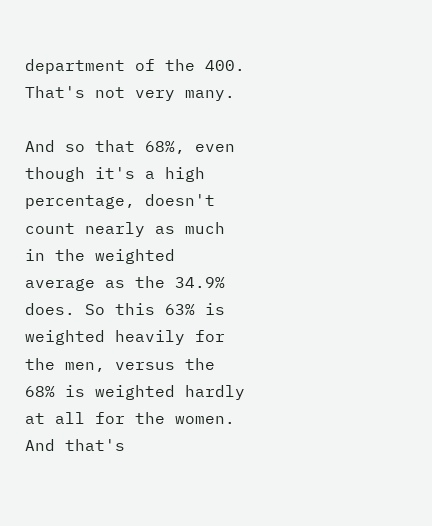department of the 400. That's not very many.

And so that 68%, even though it's a high percentage, doesn't count nearly as much in the weighted average as the 34.9% does. So this 63% is weighted heavily for the men, versus the 68% is weighted hardly at all for the women. And that's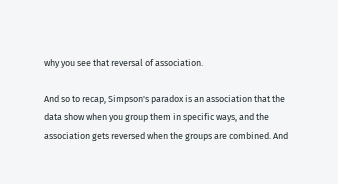why you see that reversal of association.

And so to recap, Simpson's paradox is an association that the data show when you group them in specific ways, and the association gets reversed when the groups are combined. And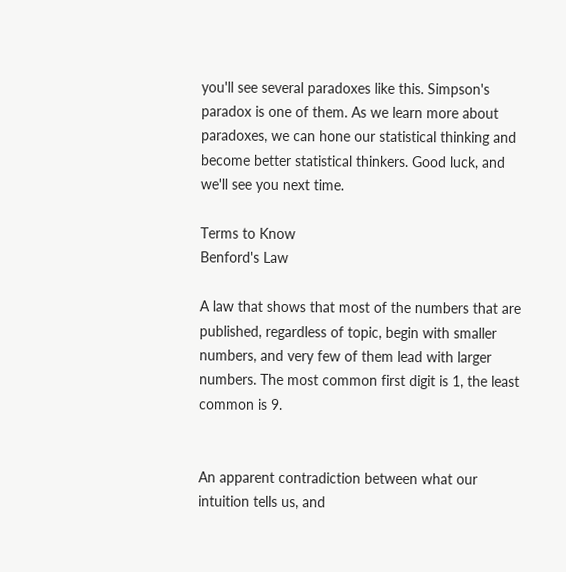you'll see several paradoxes like this. Simpson's paradox is one of them. As we learn more about paradoxes, we can hone our statistical thinking and become better statistical thinkers. Good luck, and we'll see you next time.

Terms to Know
Benford's Law

A law that shows that most of the numbers that are published, regardless of topic, begin with smaller numbers, and very few of them lead with larger numbers. The most common first digit is 1, the least common is 9.


An apparent contradiction between what our intuition tells us, and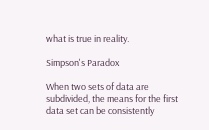what is true in reality.

Simpson's Paradox

When two sets of data are subdivided, the means for the first data set can be consistently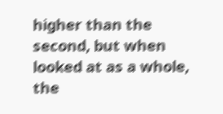higher than the second, but when looked at as a whole, the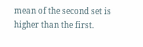mean of the second set is higher than the first.